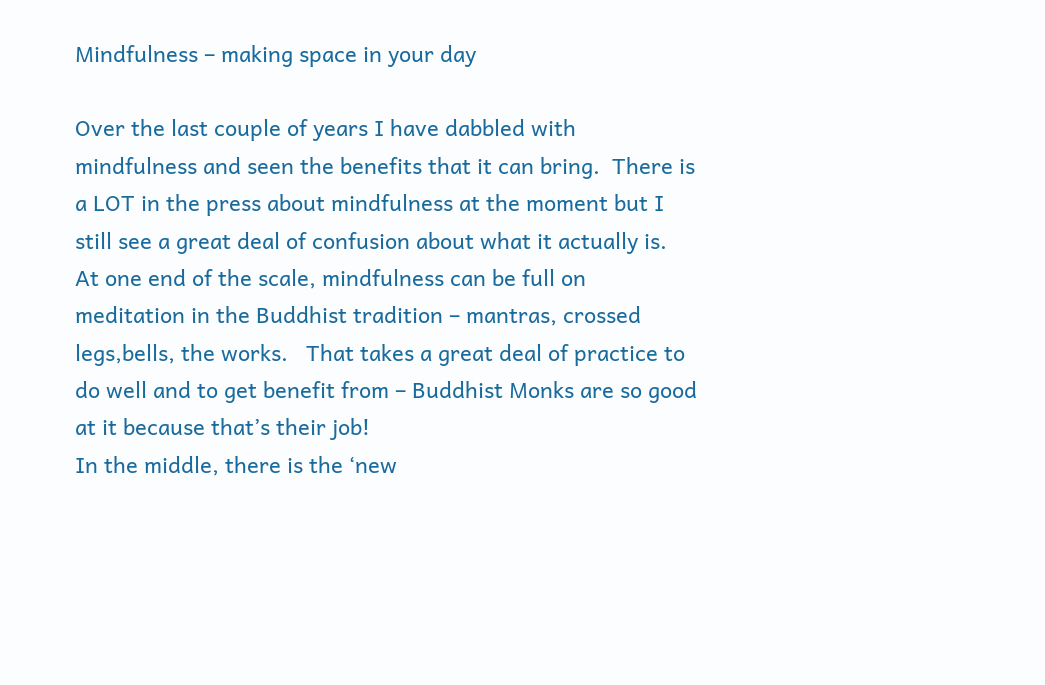Mindfulness – making space in your day

Over the last couple of years I have dabbled with mindfulness and seen the benefits that it can bring.  There is a LOT in the press about mindfulness at the moment but I still see a great deal of confusion about what it actually is.
At one end of the scale, mindfulness can be full on meditation in the Buddhist tradition – mantras, crossed legs,bells, the works.   That takes a great deal of practice to do well and to get benefit from – Buddhist Monks are so good at it because that’s their job!
In the middle, there is the ‘new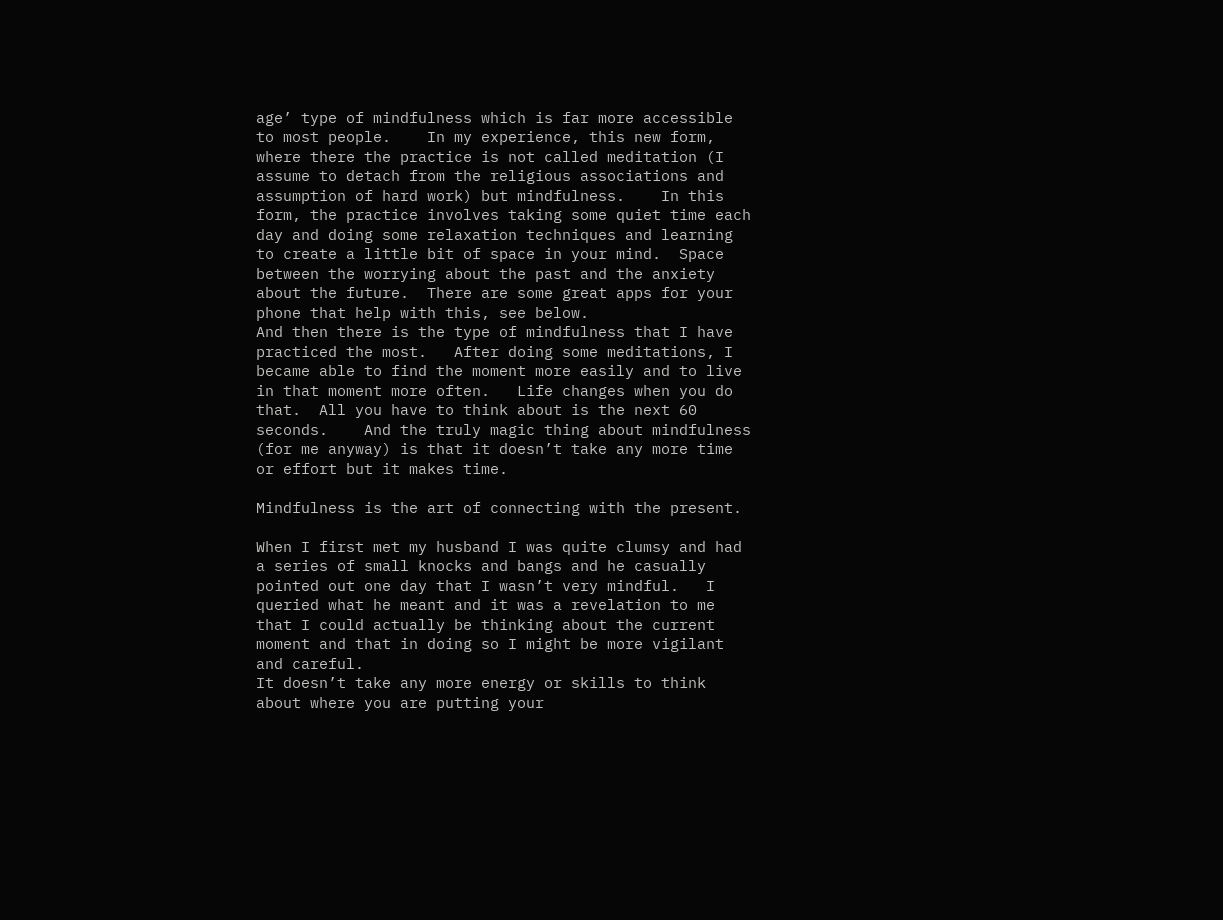age’ type of mindfulness which is far more accessible to most people.    In my experience, this new form, where there the practice is not called meditation (I assume to detach from the religious associations and assumption of hard work) but mindfulness.    In this form, the practice involves taking some quiet time each day and doing some relaxation techniques and learning to create a little bit of space in your mind.  Space between the worrying about the past and the anxiety about the future.  There are some great apps for your phone that help with this, see below.
And then there is the type of mindfulness that I have practiced the most.   After doing some meditations, I became able to find the moment more easily and to live in that moment more often.   Life changes when you do that.  All you have to think about is the next 60 seconds.    And the truly magic thing about mindfulness (for me anyway) is that it doesn’t take any more time or effort but it makes time.

Mindfulness is the art of connecting with the present.

When I first met my husband I was quite clumsy and had a series of small knocks and bangs and he casually pointed out one day that I wasn’t very mindful.   I queried what he meant and it was a revelation to me that I could actually be thinking about the current moment and that in doing so I might be more vigilant and careful.
It doesn’t take any more energy or skills to think about where you are putting your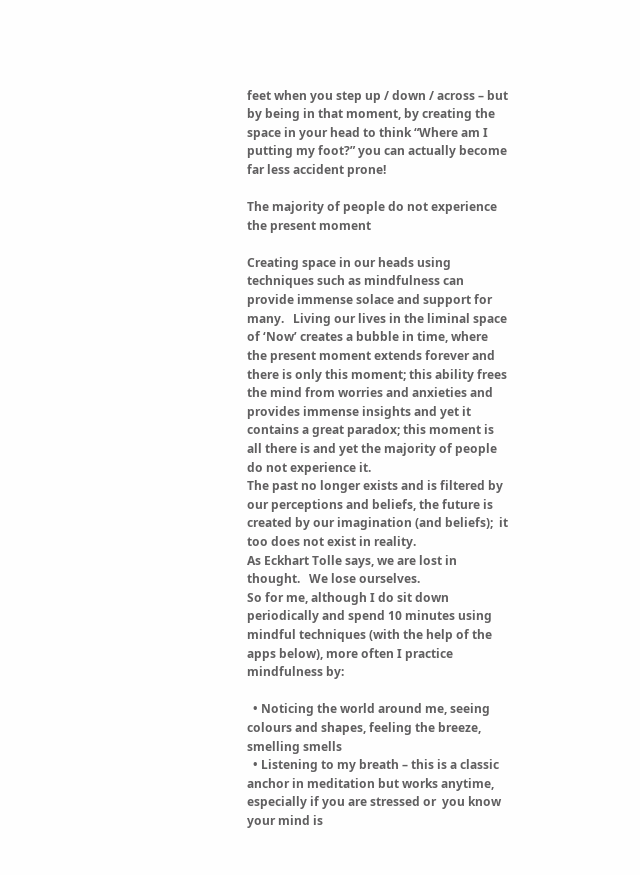feet when you step up / down / across – but by being in that moment, by creating the space in your head to think “Where am I putting my foot?” you can actually become far less accident prone!

The majority of people do not experience the present moment

Creating space in our heads using techniques such as mindfulness can provide immense solace and support for many.   Living our lives in the liminal space of ‘Now’ creates a bubble in time, where the present moment extends forever and there is only this moment; this ability frees the mind from worries and anxieties and provides immense insights and yet it contains a great paradox; this moment is all there is and yet the majority of people do not experience it.
The past no longer exists and is filtered by our perceptions and beliefs, the future is created by our imagination (and beliefs);  it too does not exist in reality.
As Eckhart Tolle says, we are lost in thought.   We lose ourselves.
So for me, although I do sit down periodically and spend 10 minutes using mindful techniques (with the help of the apps below), more often I practice mindfulness by:

  • Noticing the world around me, seeing colours and shapes, feeling the breeze, smelling smells
  • Listening to my breath – this is a classic anchor in meditation but works anytime, especially if you are stressed or  you know your mind is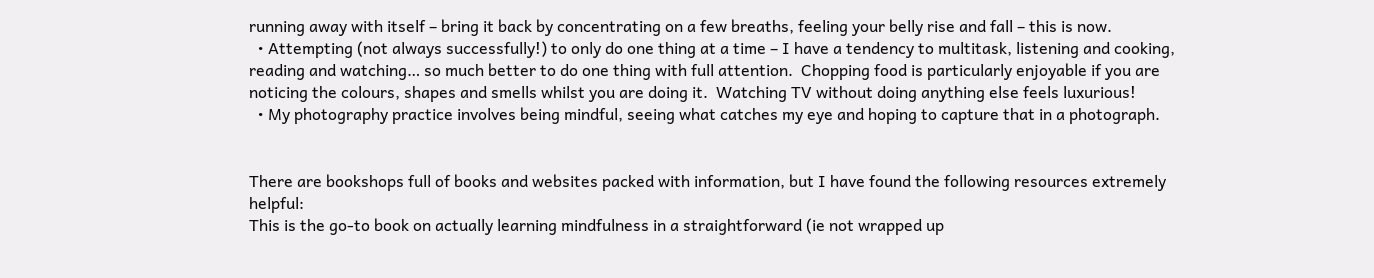running away with itself – bring it back by concentrating on a few breaths, feeling your belly rise and fall – this is now.
  • Attempting (not always successfully!) to only do one thing at a time – I have a tendency to multitask, listening and cooking, reading and watching… so much better to do one thing with full attention.  Chopping food is particularly enjoyable if you are noticing the colours, shapes and smells whilst you are doing it.  Watching TV without doing anything else feels luxurious!
  • My photography practice involves being mindful, seeing what catches my eye and hoping to capture that in a photograph.


There are bookshops full of books and websites packed with information, but I have found the following resources extremely helpful:
This is the go-to book on actually learning mindfulness in a straightforward (ie not wrapped up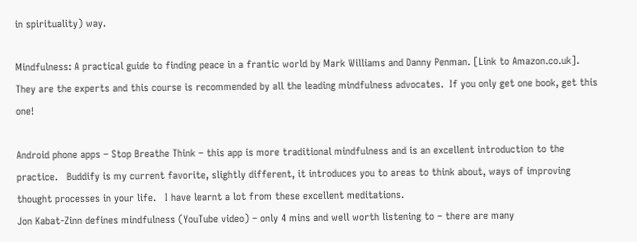in spirituality) way.

Mindfulness: A practical guide to finding peace in a frantic world by Mark Williams and Danny Penman. [Link to Amazon.co.uk].    They are the experts and this course is recommended by all the leading mindfulness advocates.  If you only get one book, get this one!

Android phone apps – Stop Breathe Think – this app is more traditional mindfulness and is an excellent introduction to the practice.   Buddify is my current favorite, slightly different, it introduces you to areas to think about, ways of improving thought processes in your life.   I have learnt a lot from these excellent meditations.
Jon Kabat-Zinn defines mindfulness (YouTube video) – only 4 mins and well worth listening to – there are many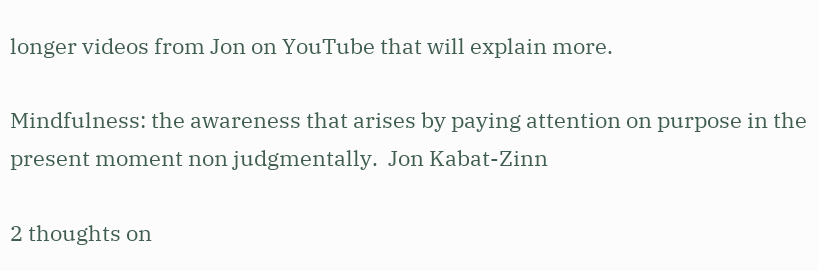longer videos from Jon on YouTube that will explain more.

Mindfulness: the awareness that arises by paying attention on purpose in the present moment non judgmentally.  Jon Kabat-Zinn

2 thoughts on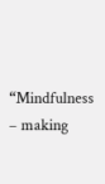“Mindfulness – making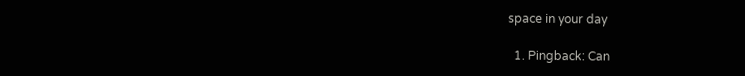space in your day

  1. Pingback: Can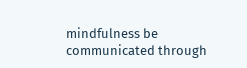mindfulness be communicated through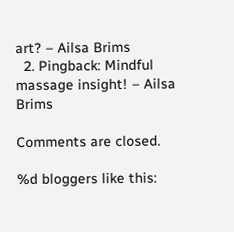art? – Ailsa Brims
  2. Pingback: Mindful massage insight! – Ailsa Brims

Comments are closed.

%d bloggers like this: